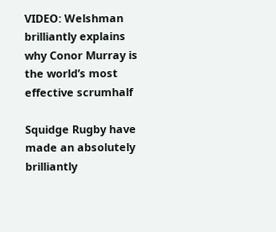VIDEO: Welshman brilliantly explains why Conor Murray is the world’s most effective scrumhalf

Squidge Rugby have made an absolutely brilliantly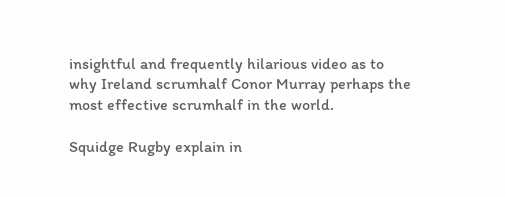insightful and frequently hilarious video as to why Ireland scrumhalf Conor Murray perhaps the most effective scrumhalf in the world.

Squidge Rugby explain in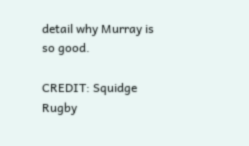detail why Murray is so good.

CREDIT: Squidge Rugby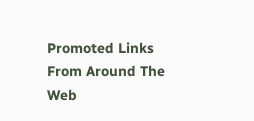Promoted Links From Around The Web